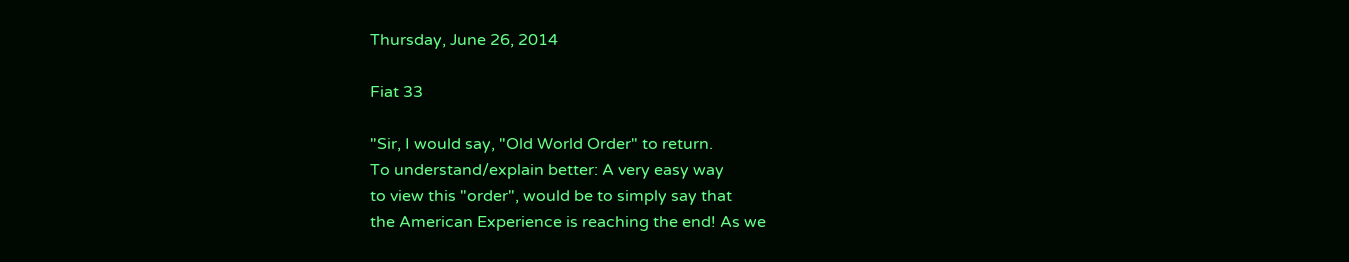Thursday, June 26, 2014

Fiat 33

"Sir, I would say, "Old World Order" to return.
To understand/explain better: A very easy way
to view this "order", would be to simply say that
the American Experience is reaching the end! As we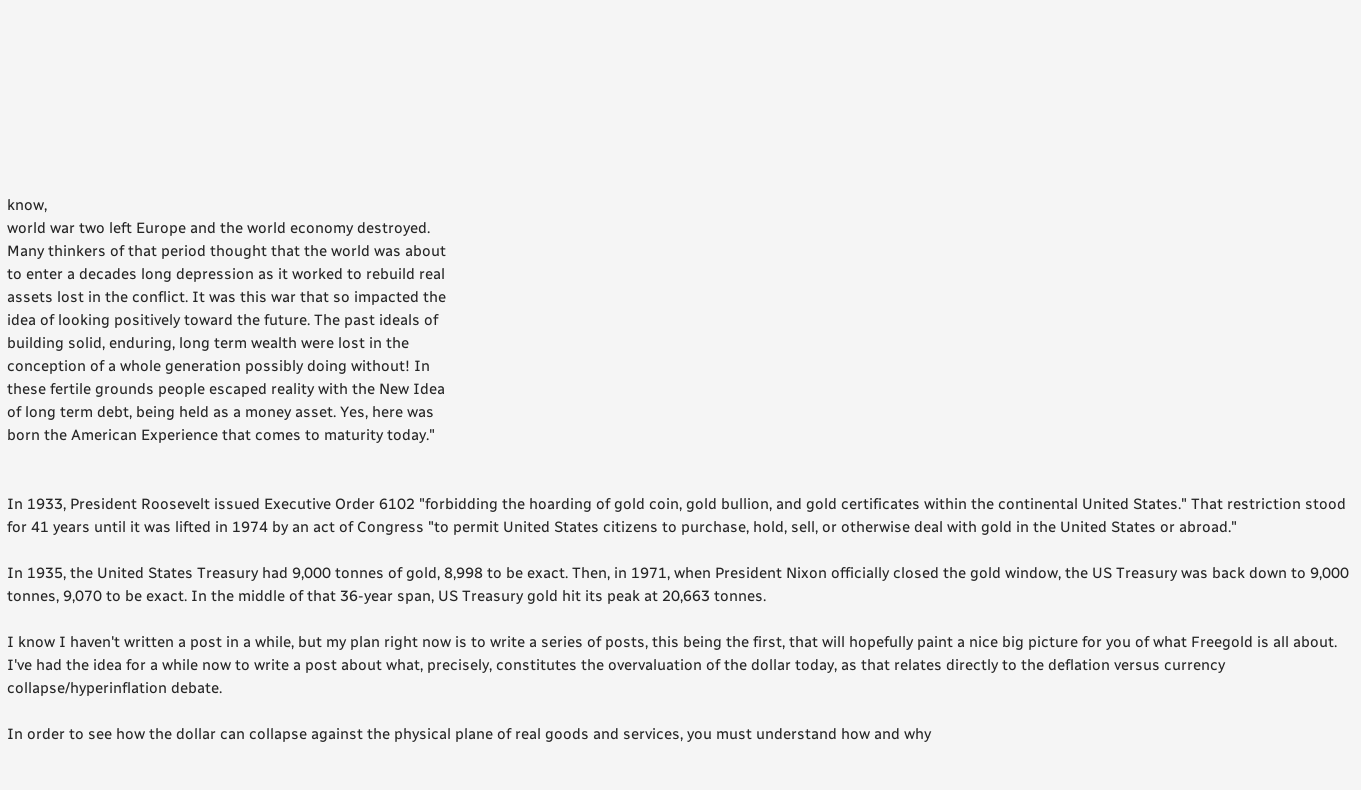know,
world war two left Europe and the world economy destroyed.
Many thinkers of that period thought that the world was about
to enter a decades long depression as it worked to rebuild real
assets lost in the conflict. It was this war that so impacted the
idea of looking positively toward the future. The past ideals of
building solid, enduring, long term wealth were lost in the
conception of a whole generation possibly doing without! In
these fertile grounds people escaped reality with the New Idea
of long term debt, being held as a money asset. Yes, here was
born the American Experience that comes to maturity today."


In 1933, President Roosevelt issued Executive Order 6102 "forbidding the hoarding of gold coin, gold bullion, and gold certificates within the continental United States." That restriction stood for 41 years until it was lifted in 1974 by an act of Congress "to permit United States citizens to purchase, hold, sell, or otherwise deal with gold in the United States or abroad."

In 1935, the United States Treasury had 9,000 tonnes of gold, 8,998 to be exact. Then, in 1971, when President Nixon officially closed the gold window, the US Treasury was back down to 9,000 tonnes, 9,070 to be exact. In the middle of that 36-year span, US Treasury gold hit its peak at 20,663 tonnes.

I know I haven't written a post in a while, but my plan right now is to write a series of posts, this being the first, that will hopefully paint a nice big picture for you of what Freegold is all about. I've had the idea for a while now to write a post about what, precisely, constitutes the overvaluation of the dollar today, as that relates directly to the deflation versus currency collapse/hyperinflation debate.

In order to see how the dollar can collapse against the physical plane of real goods and services, you must understand how and why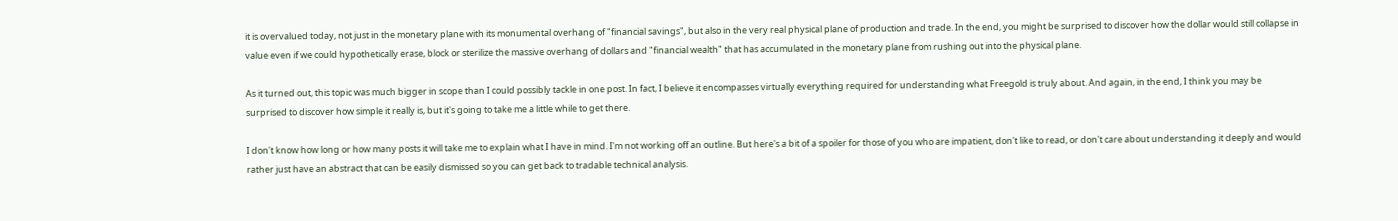it is overvalued today, not just in the monetary plane with its monumental overhang of "financial savings", but also in the very real physical plane of production and trade. In the end, you might be surprised to discover how the dollar would still collapse in value even if we could hypothetically erase, block or sterilize the massive overhang of dollars and "financial wealth" that has accumulated in the monetary plane from rushing out into the physical plane.

As it turned out, this topic was much bigger in scope than I could possibly tackle in one post. In fact, I believe it encompasses virtually everything required for understanding what Freegold is truly about. And again, in the end, I think you may be surprised to discover how simple it really is, but it's going to take me a little while to get there.

I don't know how long or how many posts it will take me to explain what I have in mind. I'm not working off an outline. But here's a bit of a spoiler for those of you who are impatient, don't like to read, or don't care about understanding it deeply and would rather just have an abstract that can be easily dismissed so you can get back to tradable technical analysis.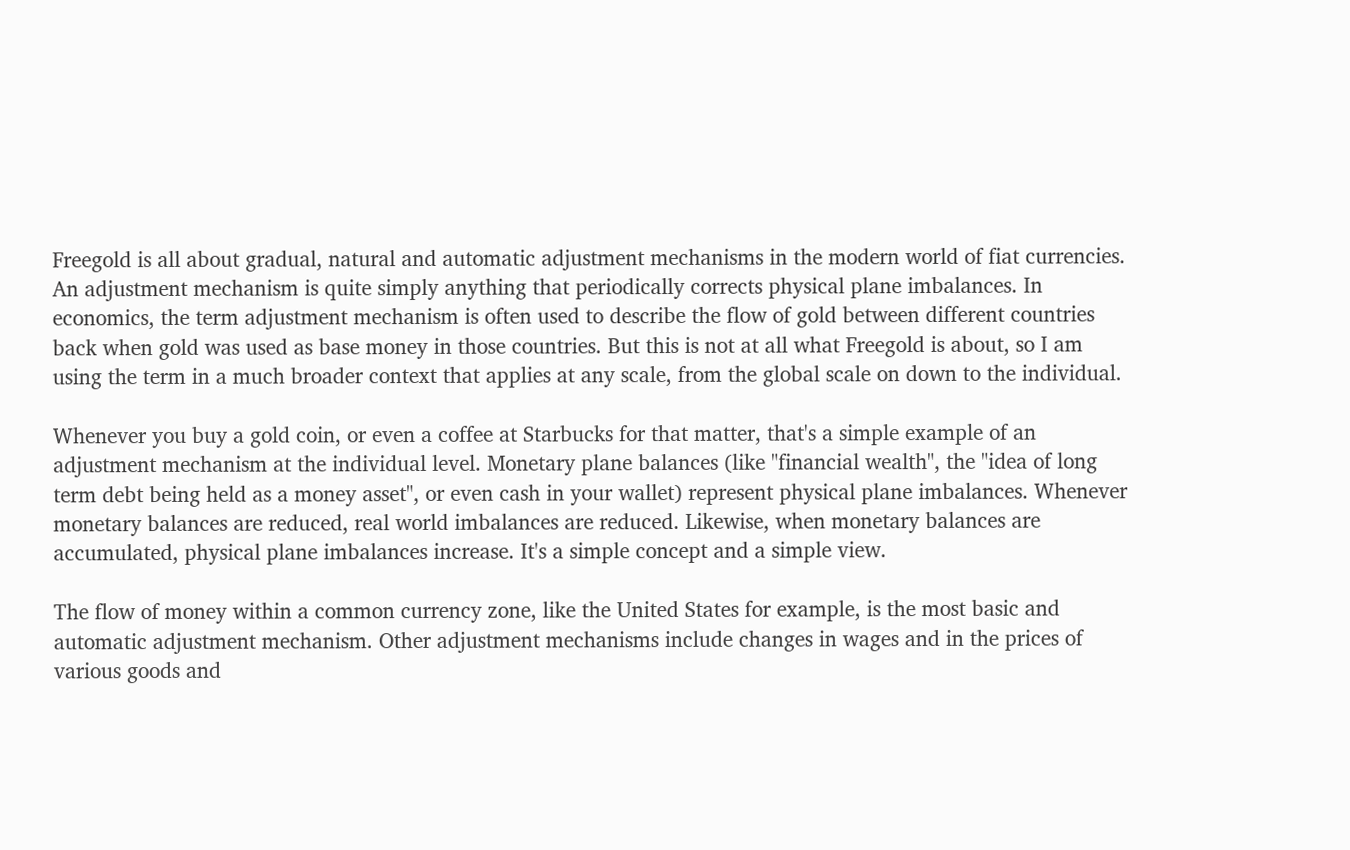Freegold is all about gradual, natural and automatic adjustment mechanisms in the modern world of fiat currencies. An adjustment mechanism is quite simply anything that periodically corrects physical plane imbalances. In economics, the term adjustment mechanism is often used to describe the flow of gold between different countries back when gold was used as base money in those countries. But this is not at all what Freegold is about, so I am using the term in a much broader context that applies at any scale, from the global scale on down to the individual.

Whenever you buy a gold coin, or even a coffee at Starbucks for that matter, that's a simple example of an adjustment mechanism at the individual level. Monetary plane balances (like "financial wealth", the "idea of long term debt being held as a money asset", or even cash in your wallet) represent physical plane imbalances. Whenever monetary balances are reduced, real world imbalances are reduced. Likewise, when monetary balances are accumulated, physical plane imbalances increase. It's a simple concept and a simple view.

The flow of money within a common currency zone, like the United States for example, is the most basic and automatic adjustment mechanism. Other adjustment mechanisms include changes in wages and in the prices of various goods and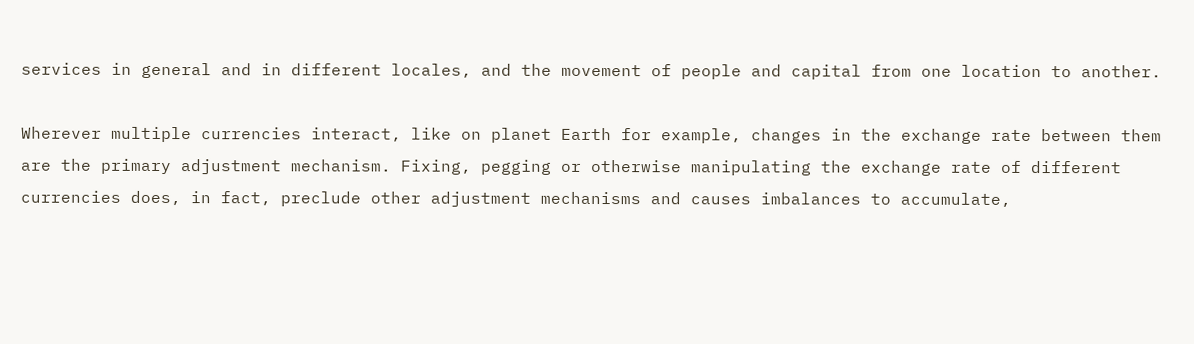services in general and in different locales, and the movement of people and capital from one location to another.

Wherever multiple currencies interact, like on planet Earth for example, changes in the exchange rate between them are the primary adjustment mechanism. Fixing, pegging or otherwise manipulating the exchange rate of different currencies does, in fact, preclude other adjustment mechanisms and causes imbalances to accumulate,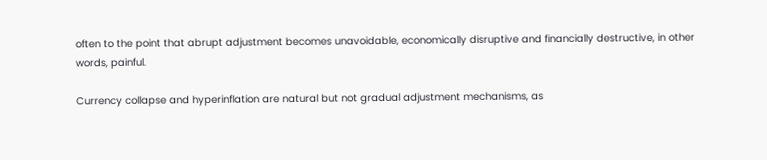often to the point that abrupt adjustment becomes unavoidable, economically disruptive and financially destructive, in other words, painful.

Currency collapse and hyperinflation are natural but not gradual adjustment mechanisms, as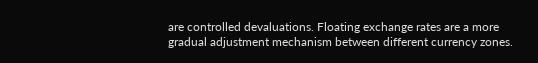are controlled devaluations. Floating exchange rates are a more gradual adjustment mechanism between different currency zones.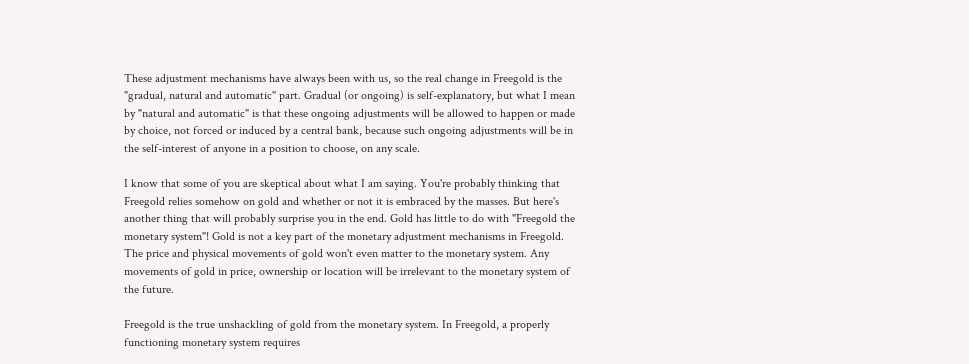These adjustment mechanisms have always been with us, so the real change in Freegold is the "gradual, natural and automatic" part. Gradual (or ongoing) is self-explanatory, but what I mean by "natural and automatic" is that these ongoing adjustments will be allowed to happen or made by choice, not forced or induced by a central bank, because such ongoing adjustments will be in the self-interest of anyone in a position to choose, on any scale.

I know that some of you are skeptical about what I am saying. You're probably thinking that Freegold relies somehow on gold and whether or not it is embraced by the masses. But here's another thing that will probably surprise you in the end. Gold has little to do with "Freegold the monetary system"! Gold is not a key part of the monetary adjustment mechanisms in Freegold. The price and physical movements of gold won't even matter to the monetary system. Any movements of gold in price, ownership or location will be irrelevant to the monetary system of the future.

Freegold is the true unshackling of gold from the monetary system. In Freegold, a properly functioning monetary system requires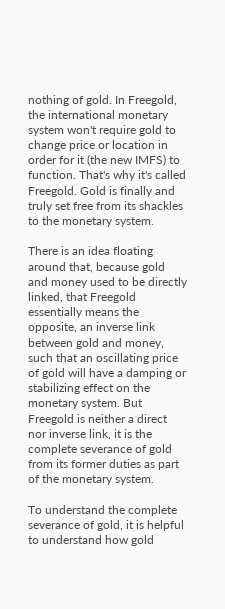nothing of gold. In Freegold, the international monetary system won't require gold to change price or location in order for it (the new IMFS) to function. That's why it's called Freegold. Gold is finally and truly set free from its shackles to the monetary system.

There is an idea floating around that, because gold and money used to be directly linked, that Freegold essentially means the opposite, an inverse link between gold and money, such that an oscillating price of gold will have a damping or stabilizing effect on the monetary system. But Freegold is neither a direct nor inverse link, it is the complete severance of gold from its former duties as part of the monetary system.

To understand the complete severance of gold, it is helpful to understand how gold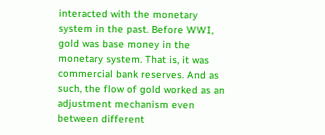interacted with the monetary system in the past. Before WWI, gold was base money in the monetary system. That is, it was commercial bank reserves. And as such, the flow of gold worked as an adjustment mechanism even between different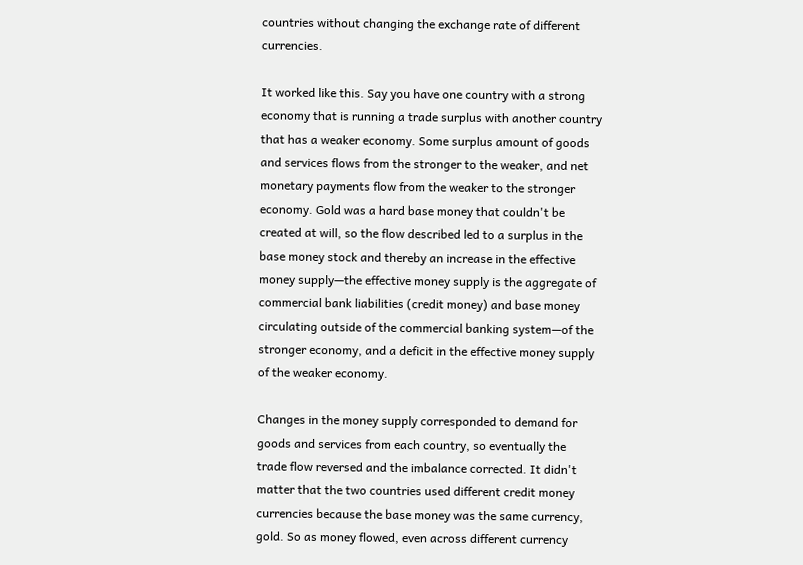countries without changing the exchange rate of different currencies.

It worked like this. Say you have one country with a strong economy that is running a trade surplus with another country that has a weaker economy. Some surplus amount of goods and services flows from the stronger to the weaker, and net monetary payments flow from the weaker to the stronger economy. Gold was a hard base money that couldn't be created at will, so the flow described led to a surplus in the base money stock and thereby an increase in the effective money supply—the effective money supply is the aggregate of commercial bank liabilities (credit money) and base money circulating outside of the commercial banking system—of the stronger economy, and a deficit in the effective money supply of the weaker economy.

Changes in the money supply corresponded to demand for goods and services from each country, so eventually the trade flow reversed and the imbalance corrected. It didn't matter that the two countries used different credit money currencies because the base money was the same currency, gold. So as money flowed, even across different currency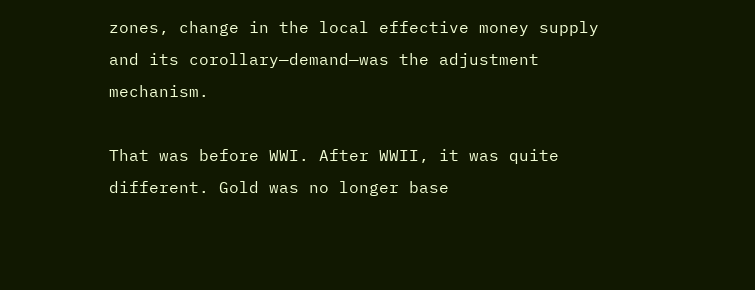zones, change in the local effective money supply and its corollary—demand—was the adjustment mechanism.

That was before WWI. After WWII, it was quite different. Gold was no longer base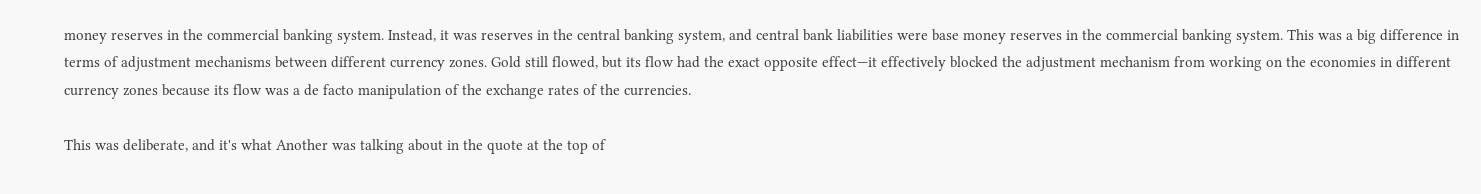money reserves in the commercial banking system. Instead, it was reserves in the central banking system, and central bank liabilities were base money reserves in the commercial banking system. This was a big difference in terms of adjustment mechanisms between different currency zones. Gold still flowed, but its flow had the exact opposite effect—it effectively blocked the adjustment mechanism from working on the economies in different currency zones because its flow was a de facto manipulation of the exchange rates of the currencies.

This was deliberate, and it's what Another was talking about in the quote at the top of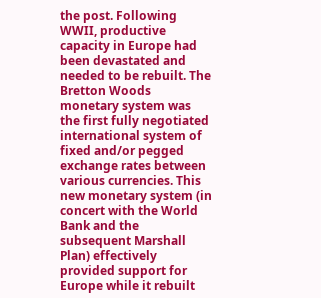the post. Following WWII, productive capacity in Europe had been devastated and needed to be rebuilt. The Bretton Woods monetary system was the first fully negotiated international system of fixed and/or pegged exchange rates between various currencies. This new monetary system (in concert with the World Bank and the subsequent Marshall Plan) effectively provided support for Europe while it rebuilt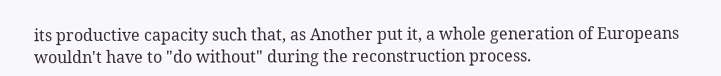its productive capacity such that, as Another put it, a whole generation of Europeans wouldn't have to "do without" during the reconstruction process.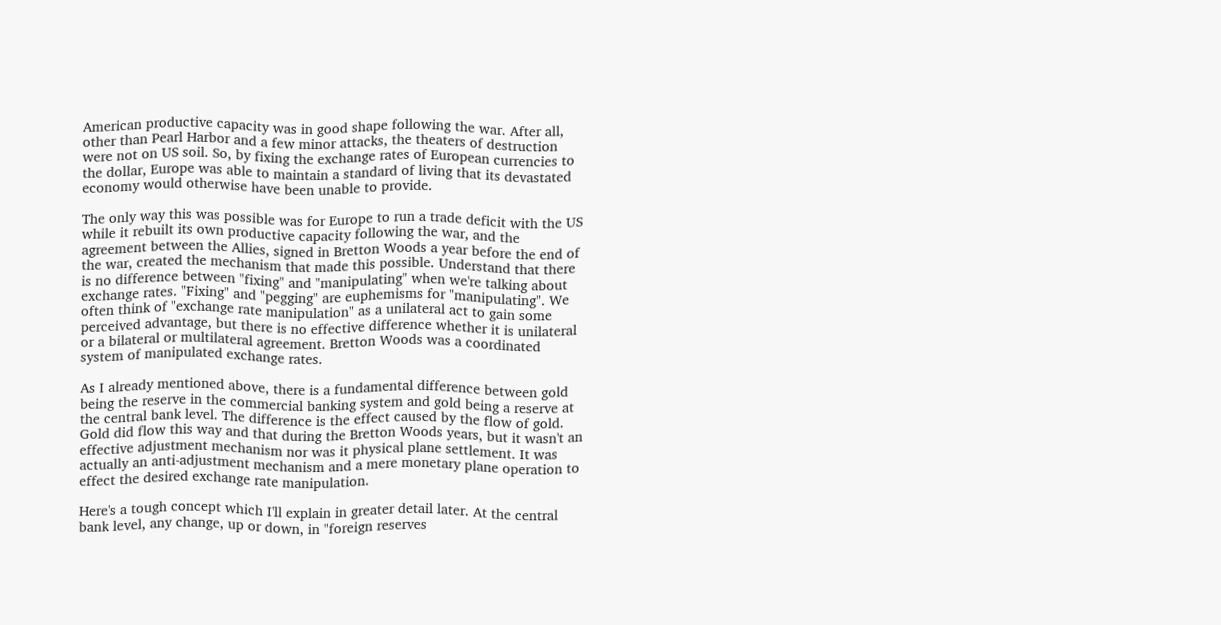American productive capacity was in good shape following the war. After all, other than Pearl Harbor and a few minor attacks, the theaters of destruction were not on US soil. So, by fixing the exchange rates of European currencies to the dollar, Europe was able to maintain a standard of living that its devastated economy would otherwise have been unable to provide.

The only way this was possible was for Europe to run a trade deficit with the US while it rebuilt its own productive capacity following the war, and the agreement between the Allies, signed in Bretton Woods a year before the end of the war, created the mechanism that made this possible. Understand that there is no difference between "fixing" and "manipulating" when we're talking about exchange rates. "Fixing" and "pegging" are euphemisms for "manipulating". We often think of "exchange rate manipulation" as a unilateral act to gain some perceived advantage, but there is no effective difference whether it is unilateral or a bilateral or multilateral agreement. Bretton Woods was a coordinated system of manipulated exchange rates.

As I already mentioned above, there is a fundamental difference between gold being the reserve in the commercial banking system and gold being a reserve at the central bank level. The difference is the effect caused by the flow of gold. Gold did flow this way and that during the Bretton Woods years, but it wasn't an effective adjustment mechanism nor was it physical plane settlement. It was actually an anti-adjustment mechanism and a mere monetary plane operation to effect the desired exchange rate manipulation.

Here's a tough concept which I'll explain in greater detail later. At the central bank level, any change, up or down, in "foreign reserves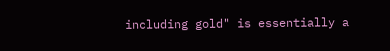including gold" is essentially a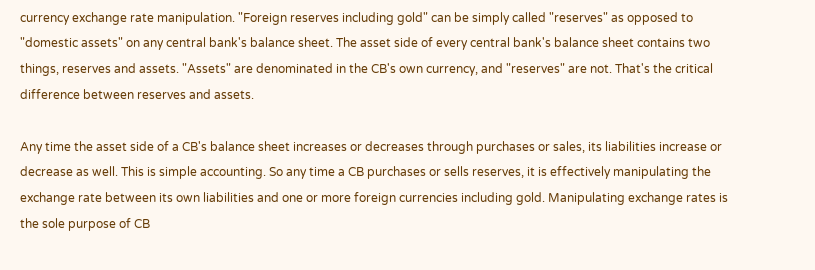currency exchange rate manipulation. "Foreign reserves including gold" can be simply called "reserves" as opposed to "domestic assets" on any central bank's balance sheet. The asset side of every central bank's balance sheet contains two things, reserves and assets. "Assets" are denominated in the CB's own currency, and "reserves" are not. That's the critical difference between reserves and assets.

Any time the asset side of a CB's balance sheet increases or decreases through purchases or sales, its liabilities increase or decrease as well. This is simple accounting. So any time a CB purchases or sells reserves, it is effectively manipulating the exchange rate between its own liabilities and one or more foreign currencies including gold. Manipulating exchange rates is the sole purpose of CB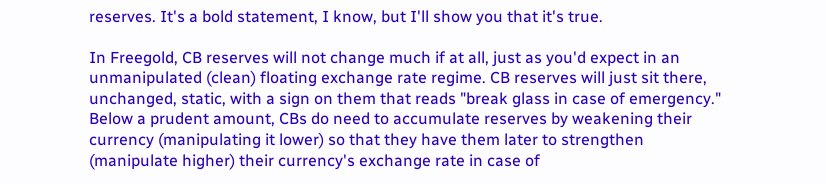reserves. It's a bold statement, I know, but I'll show you that it's true.

In Freegold, CB reserves will not change much if at all, just as you'd expect in an unmanipulated (clean) floating exchange rate regime. CB reserves will just sit there, unchanged, static, with a sign on them that reads "break glass in case of emergency." Below a prudent amount, CBs do need to accumulate reserves by weakening their currency (manipulating it lower) so that they have them later to strengthen (manipulate higher) their currency's exchange rate in case of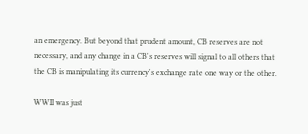an emergency. But beyond that prudent amount, CB reserves are not necessary, and any change in a CB's reserves will signal to all others that the CB is manipulating its currency's exchange rate one way or the other.

WWII was just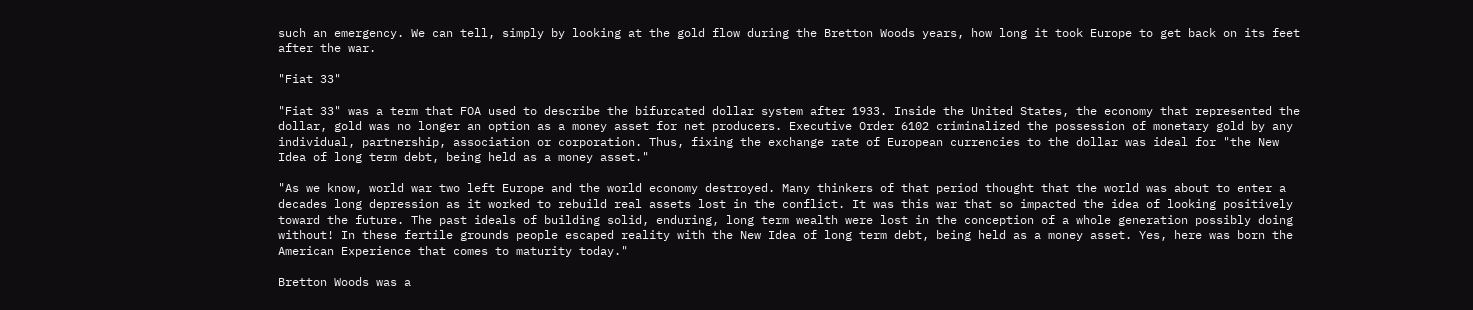such an emergency. We can tell, simply by looking at the gold flow during the Bretton Woods years, how long it took Europe to get back on its feet after the war.

"Fiat 33"

"Fiat 33" was a term that FOA used to describe the bifurcated dollar system after 1933. Inside the United States, the economy that represented the dollar, gold was no longer an option as a money asset for net producers. Executive Order 6102 criminalized the possession of monetary gold by any individual, partnership, association or corporation. Thus, fixing the exchange rate of European currencies to the dollar was ideal for "the New Idea of long term debt, being held as a money asset."

"As we know, world war two left Europe and the world economy destroyed. Many thinkers of that period thought that the world was about to enter a decades long depression as it worked to rebuild real assets lost in the conflict. It was this war that so impacted the idea of looking positively toward the future. The past ideals of building solid, enduring, long term wealth were lost in the conception of a whole generation possibly doing without! In these fertile grounds people escaped reality with the New Idea of long term debt, being held as a money asset. Yes, here was born the American Experience that comes to maturity today."

Bretton Woods was a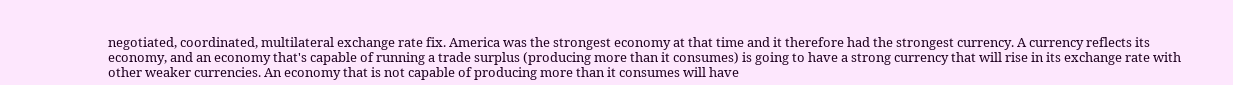negotiated, coordinated, multilateral exchange rate fix. America was the strongest economy at that time and it therefore had the strongest currency. A currency reflects its economy, and an economy that's capable of running a trade surplus (producing more than it consumes) is going to have a strong currency that will rise in its exchange rate with other weaker currencies. An economy that is not capable of producing more than it consumes will have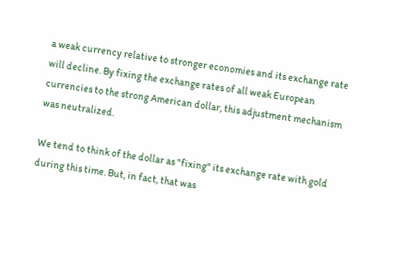a weak currency relative to stronger economies and its exchange rate will decline. By fixing the exchange rates of all weak European currencies to the strong American dollar, this adjustment mechanism was neutralized.

We tend to think of the dollar as "fixing" its exchange rate with gold during this time. But, in fact, that was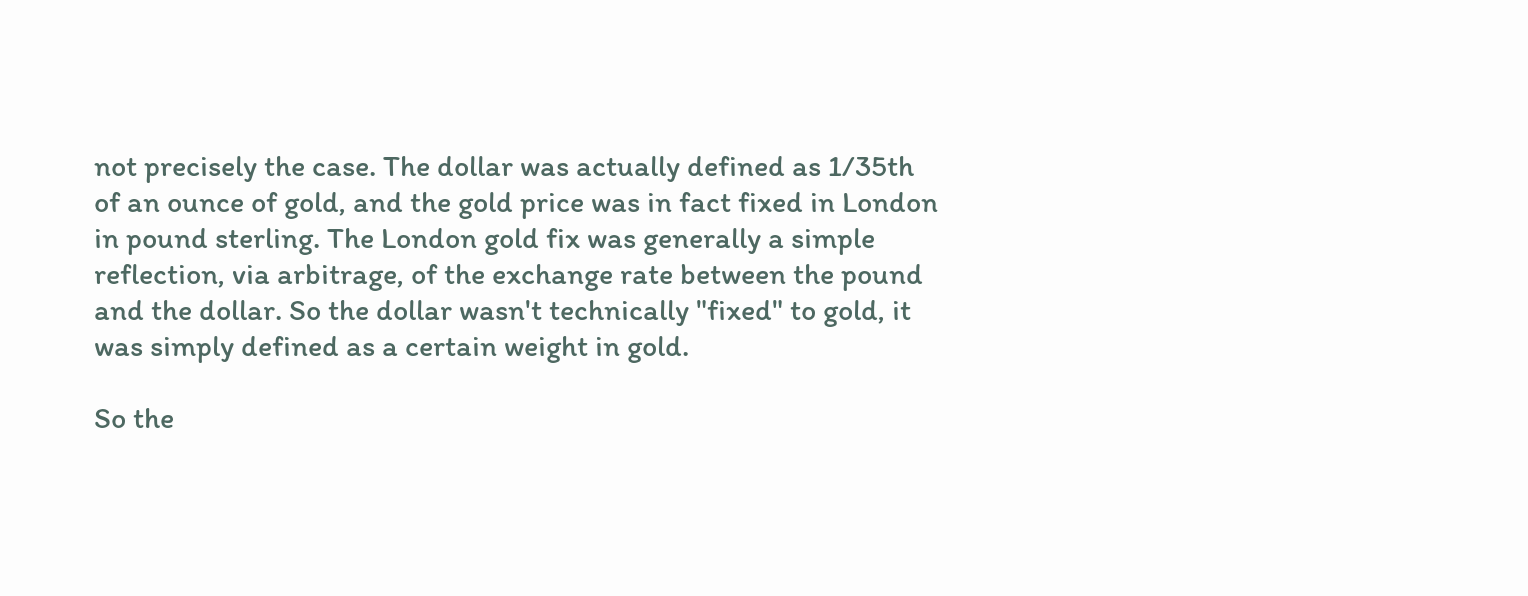not precisely the case. The dollar was actually defined as 1/35th of an ounce of gold, and the gold price was in fact fixed in London in pound sterling. The London gold fix was generally a simple reflection, via arbitrage, of the exchange rate between the pound and the dollar. So the dollar wasn't technically "fixed" to gold, it was simply defined as a certain weight in gold.

So the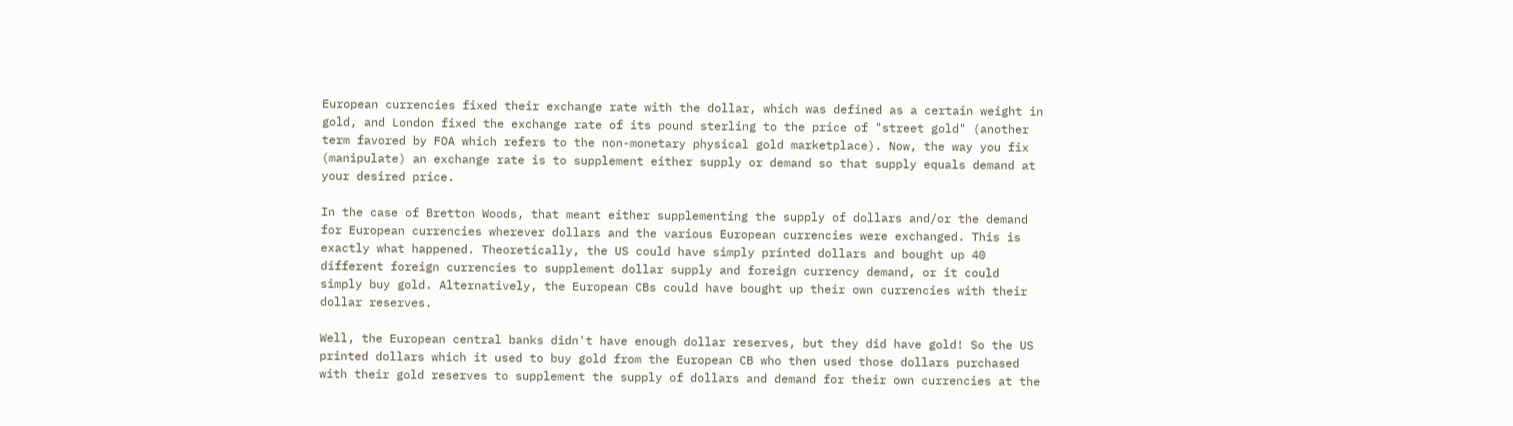European currencies fixed their exchange rate with the dollar, which was defined as a certain weight in gold, and London fixed the exchange rate of its pound sterling to the price of "street gold" (another term favored by FOA which refers to the non-monetary physical gold marketplace). Now, the way you fix (manipulate) an exchange rate is to supplement either supply or demand so that supply equals demand at your desired price.

In the case of Bretton Woods, that meant either supplementing the supply of dollars and/or the demand for European currencies wherever dollars and the various European currencies were exchanged. This is exactly what happened. Theoretically, the US could have simply printed dollars and bought up 40 different foreign currencies to supplement dollar supply and foreign currency demand, or it could simply buy gold. Alternatively, the European CBs could have bought up their own currencies with their dollar reserves.

Well, the European central banks didn't have enough dollar reserves, but they did have gold! So the US printed dollars which it used to buy gold from the European CB who then used those dollars purchased with their gold reserves to supplement the supply of dollars and demand for their own currencies at the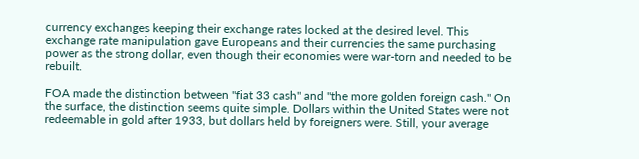currency exchanges keeping their exchange rates locked at the desired level. This exchange rate manipulation gave Europeans and their currencies the same purchasing power as the strong dollar, even though their economies were war-torn and needed to be rebuilt.

FOA made the distinction between "fiat 33 cash" and "the more golden foreign cash." On the surface, the distinction seems quite simple. Dollars within the United States were not redeemable in gold after 1933, but dollars held by foreigners were. Still, your average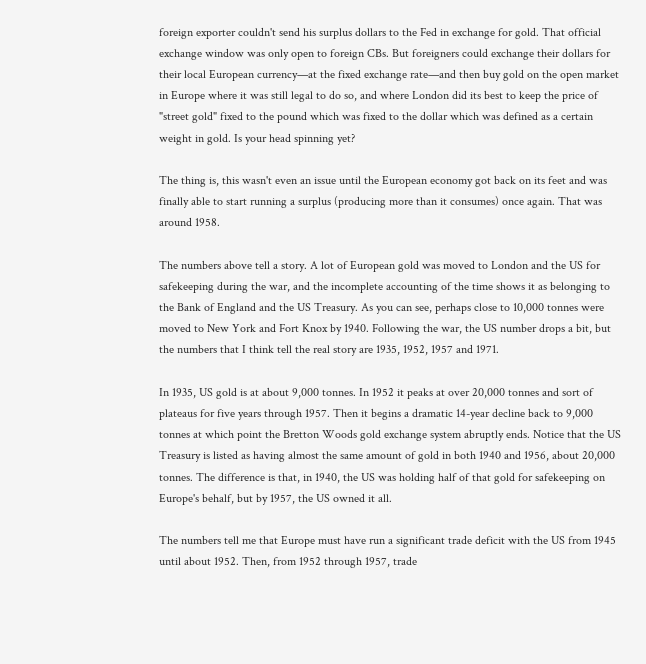foreign exporter couldn't send his surplus dollars to the Fed in exchange for gold. That official exchange window was only open to foreign CBs. But foreigners could exchange their dollars for their local European currency—at the fixed exchange rate—and then buy gold on the open market in Europe where it was still legal to do so, and where London did its best to keep the price of "street gold" fixed to the pound which was fixed to the dollar which was defined as a certain weight in gold. Is your head spinning yet?

The thing is, this wasn't even an issue until the European economy got back on its feet and was finally able to start running a surplus (producing more than it consumes) once again. That was around 1958.

The numbers above tell a story. A lot of European gold was moved to London and the US for safekeeping during the war, and the incomplete accounting of the time shows it as belonging to the Bank of England and the US Treasury. As you can see, perhaps close to 10,000 tonnes were moved to New York and Fort Knox by 1940. Following the war, the US number drops a bit, but the numbers that I think tell the real story are 1935, 1952, 1957 and 1971.

In 1935, US gold is at about 9,000 tonnes. In 1952 it peaks at over 20,000 tonnes and sort of plateaus for five years through 1957. Then it begins a dramatic 14-year decline back to 9,000 tonnes at which point the Bretton Woods gold exchange system abruptly ends. Notice that the US Treasury is listed as having almost the same amount of gold in both 1940 and 1956, about 20,000 tonnes. The difference is that, in 1940, the US was holding half of that gold for safekeeping on Europe's behalf, but by 1957, the US owned it all.

The numbers tell me that Europe must have run a significant trade deficit with the US from 1945 until about 1952. Then, from 1952 through 1957, trade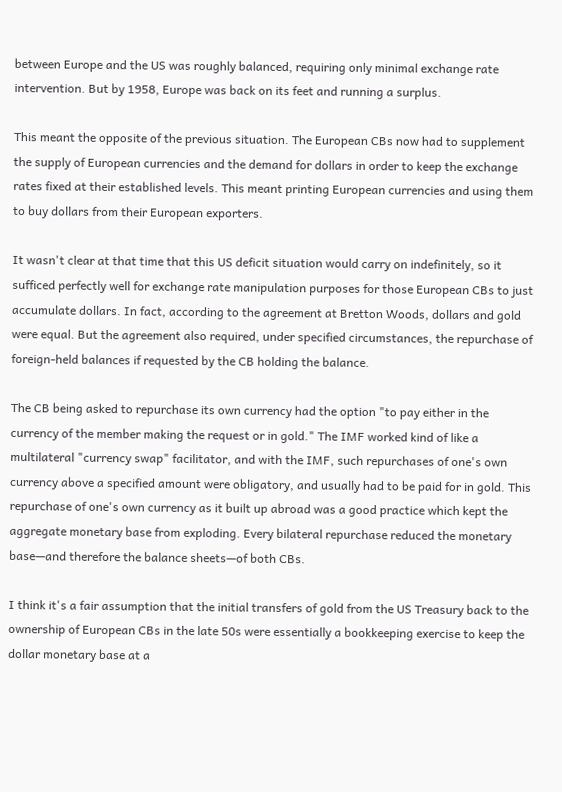between Europe and the US was roughly balanced, requiring only minimal exchange rate intervention. But by 1958, Europe was back on its feet and running a surplus.

This meant the opposite of the previous situation. The European CBs now had to supplement the supply of European currencies and the demand for dollars in order to keep the exchange rates fixed at their established levels. This meant printing European currencies and using them to buy dollars from their European exporters.

It wasn't clear at that time that this US deficit situation would carry on indefinitely, so it sufficed perfectly well for exchange rate manipulation purposes for those European CBs to just accumulate dollars. In fact, according to the agreement at Bretton Woods, dollars and gold were equal. But the agreement also required, under specified circumstances, the repurchase of foreign-held balances if requested by the CB holding the balance.

The CB being asked to repurchase its own currency had the option "to pay either in the currency of the member making the request or in gold." The IMF worked kind of like a multilateral "currency swap" facilitator, and with the IMF, such repurchases of one's own currency above a specified amount were obligatory, and usually had to be paid for in gold. This repurchase of one's own currency as it built up abroad was a good practice which kept the aggregate monetary base from exploding. Every bilateral repurchase reduced the monetary base—and therefore the balance sheets—of both CBs.

I think it's a fair assumption that the initial transfers of gold from the US Treasury back to the ownership of European CBs in the late 50s were essentially a bookkeeping exercise to keep the dollar monetary base at a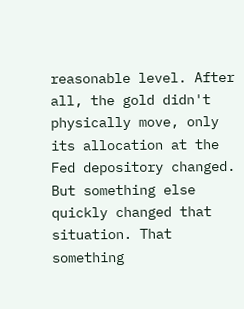reasonable level. After all, the gold didn't physically move, only its allocation at the Fed depository changed. But something else quickly changed that situation. That something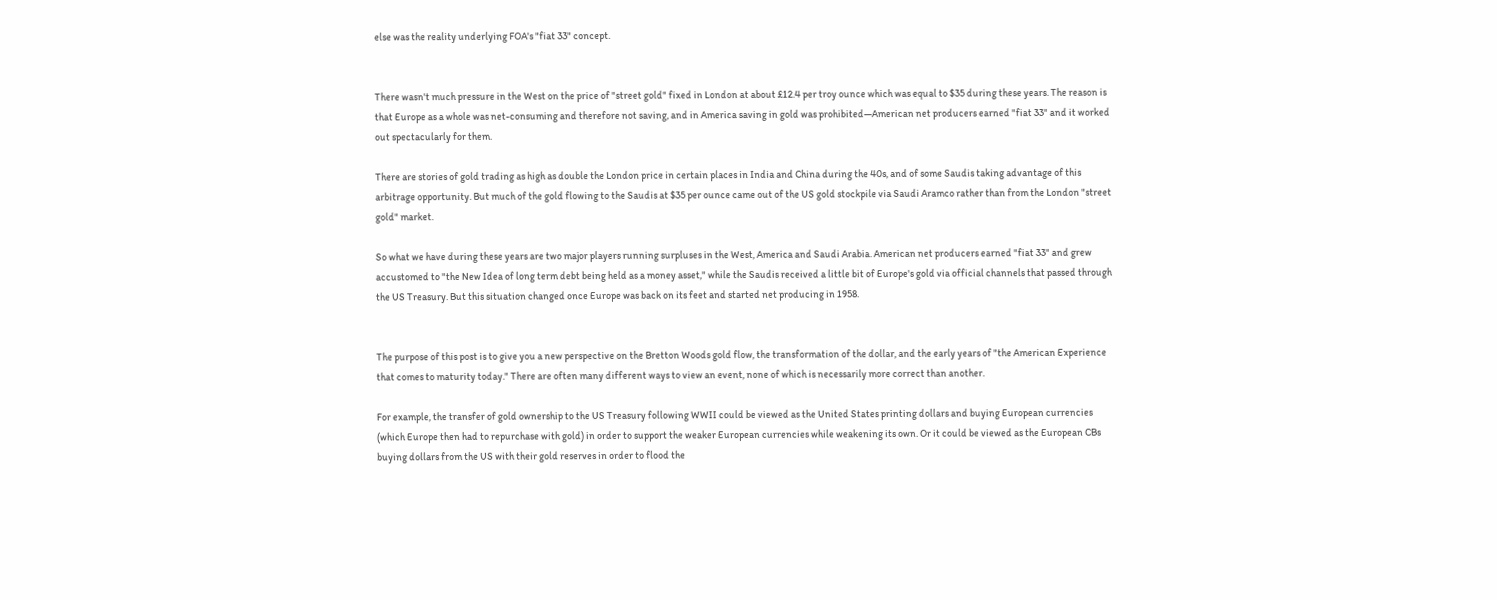else was the reality underlying FOA's "fiat 33" concept.


There wasn't much pressure in the West on the price of "street gold" fixed in London at about £12.4 per troy ounce which was equal to $35 during these years. The reason is that Europe as a whole was net-consuming and therefore not saving, and in America saving in gold was prohibited—American net producers earned "fiat 33" and it worked out spectacularly for them.

There are stories of gold trading as high as double the London price in certain places in India and China during the 40s, and of some Saudis taking advantage of this arbitrage opportunity. But much of the gold flowing to the Saudis at $35 per ounce came out of the US gold stockpile via Saudi Aramco rather than from the London "street gold" market.

So what we have during these years are two major players running surpluses in the West, America and Saudi Arabia. American net producers earned "fiat 33" and grew accustomed to "the New Idea of long term debt being held as a money asset," while the Saudis received a little bit of Europe's gold via official channels that passed through the US Treasury. But this situation changed once Europe was back on its feet and started net producing in 1958.


The purpose of this post is to give you a new perspective on the Bretton Woods gold flow, the transformation of the dollar, and the early years of "the American Experience that comes to maturity today." There are often many different ways to view an event, none of which is necessarily more correct than another.

For example, the transfer of gold ownership to the US Treasury following WWII could be viewed as the United States printing dollars and buying European currencies (which Europe then had to repurchase with gold) in order to support the weaker European currencies while weakening its own. Or it could be viewed as the European CBs buying dollars from the US with their gold reserves in order to flood the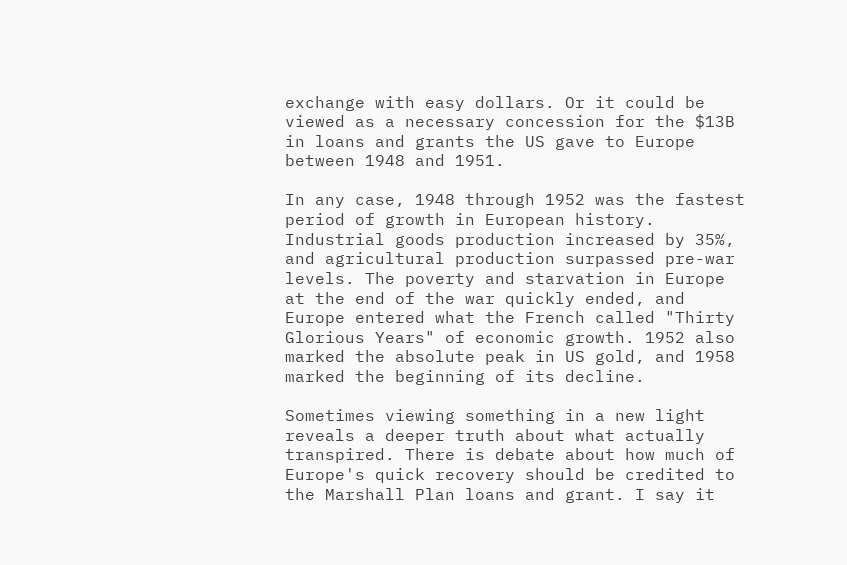exchange with easy dollars. Or it could be viewed as a necessary concession for the $13B in loans and grants the US gave to Europe between 1948 and 1951.

In any case, 1948 through 1952 was the fastest period of growth in European history. Industrial goods production increased by 35%, and agricultural production surpassed pre-war levels. The poverty and starvation in Europe at the end of the war quickly ended, and Europe entered what the French called "Thirty Glorious Years" of economic growth. 1952 also marked the absolute peak in US gold, and 1958 marked the beginning of its decline.

Sometimes viewing something in a new light reveals a deeper truth about what actually transpired. There is debate about how much of Europe's quick recovery should be credited to the Marshall Plan loans and grant. I say it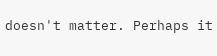doesn't matter. Perhaps it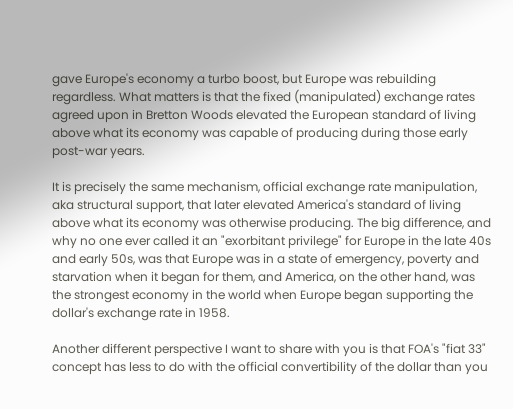gave Europe's economy a turbo boost, but Europe was rebuilding regardless. What matters is that the fixed (manipulated) exchange rates agreed upon in Bretton Woods elevated the European standard of living above what its economy was capable of producing during those early post-war years.

It is precisely the same mechanism, official exchange rate manipulation, aka structural support, that later elevated America's standard of living above what its economy was otherwise producing. The big difference, and why no one ever called it an "exorbitant privilege" for Europe in the late 40s and early 50s, was that Europe was in a state of emergency, poverty and starvation when it began for them, and America, on the other hand, was the strongest economy in the world when Europe began supporting the dollar's exchange rate in 1958.

Another different perspective I want to share with you is that FOA's "fiat 33" concept has less to do with the official convertibility of the dollar than you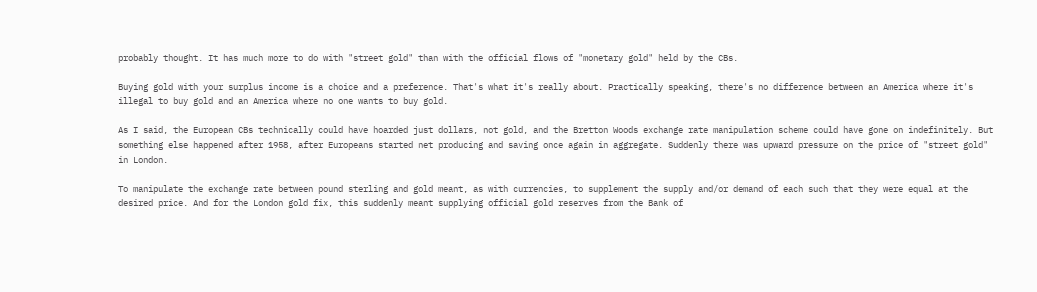probably thought. It has much more to do with "street gold" than with the official flows of "monetary gold" held by the CBs.

Buying gold with your surplus income is a choice and a preference. That's what it's really about. Practically speaking, there's no difference between an America where it's illegal to buy gold and an America where no one wants to buy gold.

As I said, the European CBs technically could have hoarded just dollars, not gold, and the Bretton Woods exchange rate manipulation scheme could have gone on indefinitely. But something else happened after 1958, after Europeans started net producing and saving once again in aggregate. Suddenly there was upward pressure on the price of "street gold" in London.

To manipulate the exchange rate between pound sterling and gold meant, as with currencies, to supplement the supply and/or demand of each such that they were equal at the desired price. And for the London gold fix, this suddenly meant supplying official gold reserves from the Bank of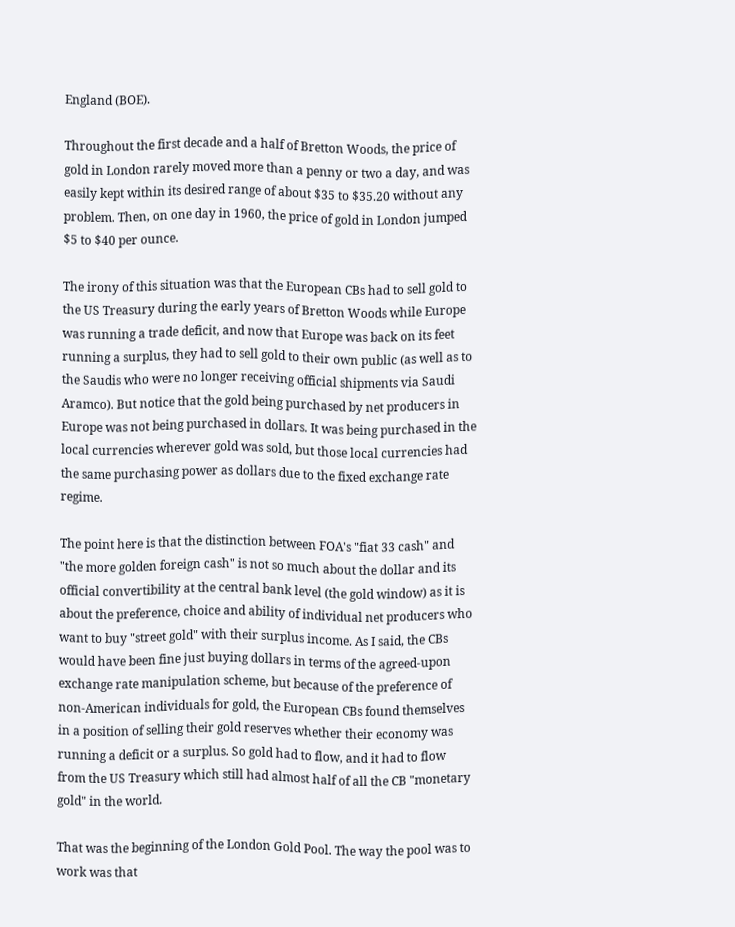England (BOE).

Throughout the first decade and a half of Bretton Woods, the price of gold in London rarely moved more than a penny or two a day, and was easily kept within its desired range of about $35 to $35.20 without any problem. Then, on one day in 1960, the price of gold in London jumped $5 to $40 per ounce.

The irony of this situation was that the European CBs had to sell gold to the US Treasury during the early years of Bretton Woods while Europe was running a trade deficit, and now that Europe was back on its feet running a surplus, they had to sell gold to their own public (as well as to the Saudis who were no longer receiving official shipments via Saudi Aramco). But notice that the gold being purchased by net producers in Europe was not being purchased in dollars. It was being purchased in the local currencies wherever gold was sold, but those local currencies had the same purchasing power as dollars due to the fixed exchange rate regime.

The point here is that the distinction between FOA's "fiat 33 cash" and "the more golden foreign cash" is not so much about the dollar and its official convertibility at the central bank level (the gold window) as it is about the preference, choice and ability of individual net producers who want to buy "street gold" with their surplus income. As I said, the CBs would have been fine just buying dollars in terms of the agreed-upon exchange rate manipulation scheme, but because of the preference of non-American individuals for gold, the European CBs found themselves in a position of selling their gold reserves whether their economy was running a deficit or a surplus. So gold had to flow, and it had to flow from the US Treasury which still had almost half of all the CB "monetary gold" in the world.

That was the beginning of the London Gold Pool. The way the pool was to work was that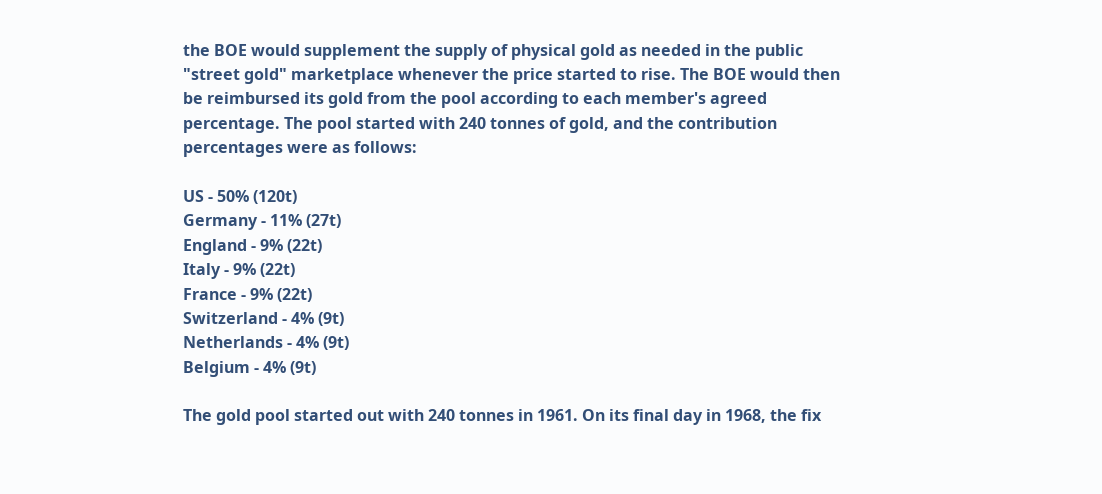the BOE would supplement the supply of physical gold as needed in the public "street gold" marketplace whenever the price started to rise. The BOE would then be reimbursed its gold from the pool according to each member's agreed percentage. The pool started with 240 tonnes of gold, and the contribution percentages were as follows:

US - 50% (120t)
Germany - 11% (27t)
England - 9% (22t)
Italy - 9% (22t)
France - 9% (22t)
Switzerland - 4% (9t)
Netherlands - 4% (9t)
Belgium - 4% (9t)

The gold pool started out with 240 tonnes in 1961. On its final day in 1968, the fix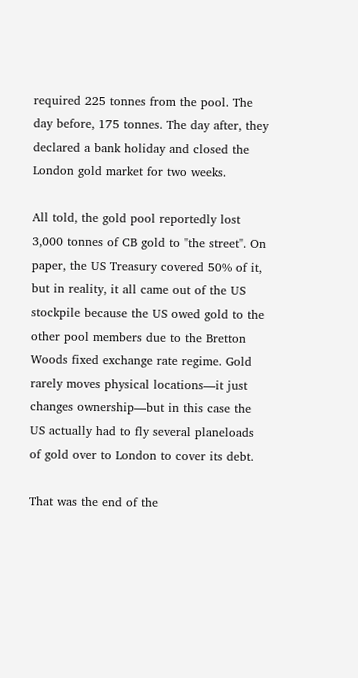required 225 tonnes from the pool. The day before, 175 tonnes. The day after, they declared a bank holiday and closed the London gold market for two weeks.

All told, the gold pool reportedly lost 3,000 tonnes of CB gold to "the street". On paper, the US Treasury covered 50% of it, but in reality, it all came out of the US stockpile because the US owed gold to the other pool members due to the Bretton Woods fixed exchange rate regime. Gold rarely moves physical locations—it just changes ownership—but in this case the US actually had to fly several planeloads of gold over to London to cover its debt.

That was the end of the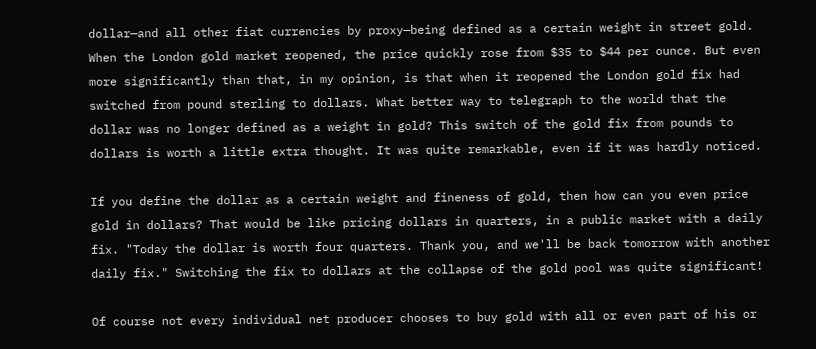dollar—and all other fiat currencies by proxy—being defined as a certain weight in street gold. When the London gold market reopened, the price quickly rose from $35 to $44 per ounce. But even more significantly than that, in my opinion, is that when it reopened the London gold fix had switched from pound sterling to dollars. What better way to telegraph to the world that the dollar was no longer defined as a weight in gold? This switch of the gold fix from pounds to dollars is worth a little extra thought. It was quite remarkable, even if it was hardly noticed.

If you define the dollar as a certain weight and fineness of gold, then how can you even price gold in dollars? That would be like pricing dollars in quarters, in a public market with a daily fix. "Today the dollar is worth four quarters. Thank you, and we'll be back tomorrow with another daily fix." Switching the fix to dollars at the collapse of the gold pool was quite significant!

Of course not every individual net producer chooses to buy gold with all or even part of his or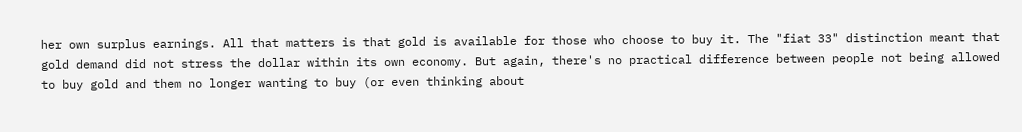her own surplus earnings. All that matters is that gold is available for those who choose to buy it. The "fiat 33" distinction meant that gold demand did not stress the dollar within its own economy. But again, there's no practical difference between people not being allowed to buy gold and them no longer wanting to buy (or even thinking about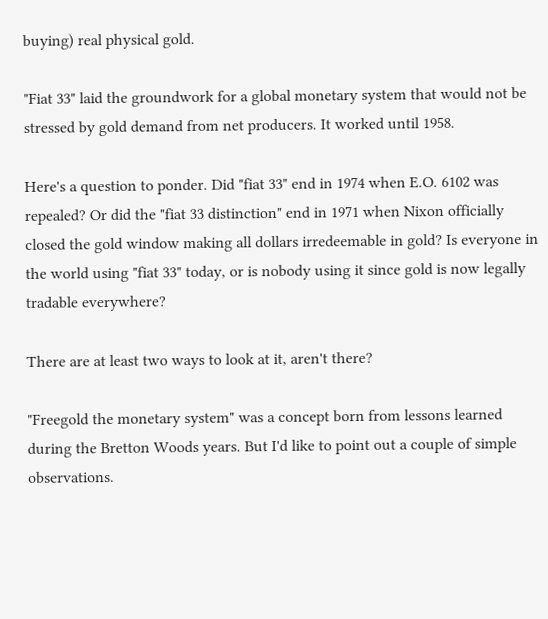buying) real physical gold.

"Fiat 33" laid the groundwork for a global monetary system that would not be stressed by gold demand from net producers. It worked until 1958.

Here's a question to ponder. Did "fiat 33" end in 1974 when E.O. 6102 was repealed? Or did the "fiat 33 distinction" end in 1971 when Nixon officially closed the gold window making all dollars irredeemable in gold? Is everyone in the world using "fiat 33" today, or is nobody using it since gold is now legally tradable everywhere?

There are at least two ways to look at it, aren't there?

"Freegold the monetary system" was a concept born from lessons learned during the Bretton Woods years. But I'd like to point out a couple of simple observations.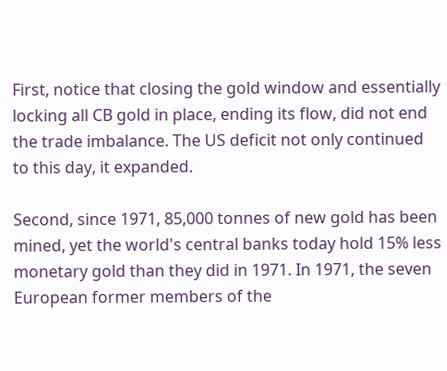First, notice that closing the gold window and essentially locking all CB gold in place, ending its flow, did not end the trade imbalance. The US deficit not only continued to this day, it expanded.

Second, since 1971, 85,000 tonnes of new gold has been mined, yet the world's central banks today hold 15% less monetary gold than they did in 1971. In 1971, the seven European former members of the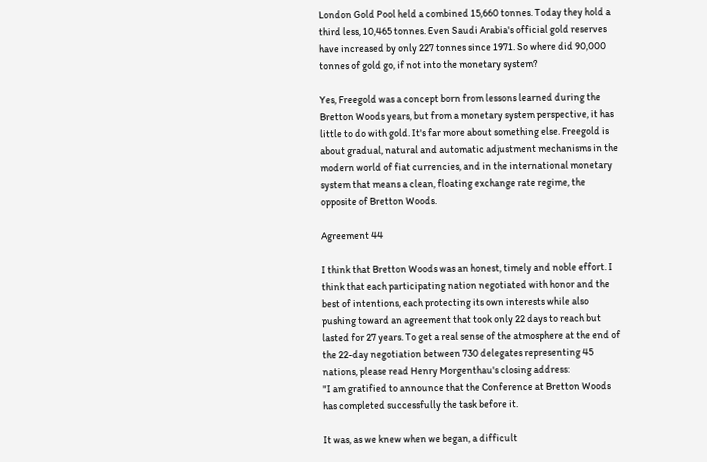London Gold Pool held a combined 15,660 tonnes. Today they hold a third less, 10,465 tonnes. Even Saudi Arabia's official gold reserves have increased by only 227 tonnes since 1971. So where did 90,000 tonnes of gold go, if not into the monetary system?

Yes, Freegold was a concept born from lessons learned during the Bretton Woods years, but from a monetary system perspective, it has little to do with gold. It's far more about something else. Freegold is about gradual, natural and automatic adjustment mechanisms in the modern world of fiat currencies, and in the international monetary system that means a clean, floating exchange rate regime, the opposite of Bretton Woods.

Agreement 44

I think that Bretton Woods was an honest, timely and noble effort. I think that each participating nation negotiated with honor and the best of intentions, each protecting its own interests while also pushing toward an agreement that took only 22 days to reach but lasted for 27 years. To get a real sense of the atmosphere at the end of the 22-day negotiation between 730 delegates representing 45 nations, please read Henry Morgenthau's closing address:
"I am gratified to announce that the Conference at Bretton Woods has completed successfully the task before it.

It was, as we knew when we began, a difficult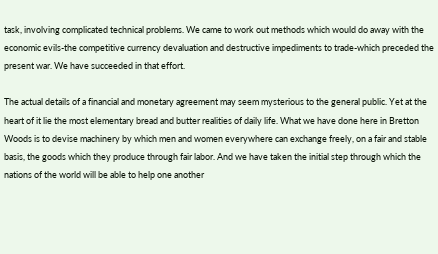task, involving complicated technical problems. We came to work out methods which would do away with the economic evils-the competitive currency devaluation and destructive impediments to trade-which preceded the present war. We have succeeded in that effort.

The actual details of a financial and monetary agreement may seem mysterious to the general public. Yet at the heart of it lie the most elementary bread and butter realities of daily life. What we have done here in Bretton Woods is to devise machinery by which men and women everywhere can exchange freely, on a fair and stable basis, the goods which they produce through fair labor. And we have taken the initial step through which the nations of the world will be able to help one another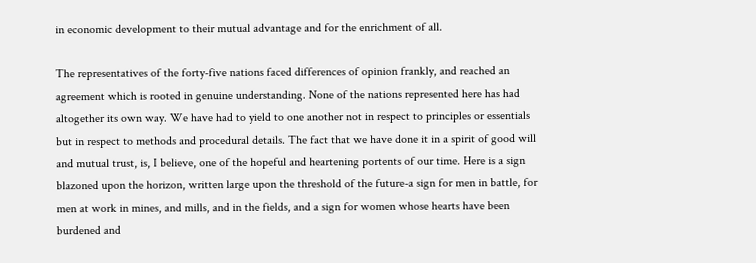in economic development to their mutual advantage and for the enrichment of all.

The representatives of the forty-five nations faced differences of opinion frankly, and reached an agreement which is rooted in genuine understanding. None of the nations represented here has had altogether its own way. We have had to yield to one another not in respect to principles or essentials but in respect to methods and procedural details. The fact that we have done it in a spirit of good will and mutual trust, is, I believe, one of the hopeful and heartening portents of our time. Here is a sign blazoned upon the horizon, written large upon the threshold of the future-a sign for men in battle, for men at work in mines, and mills, and in the fields, and a sign for women whose hearts have been burdened and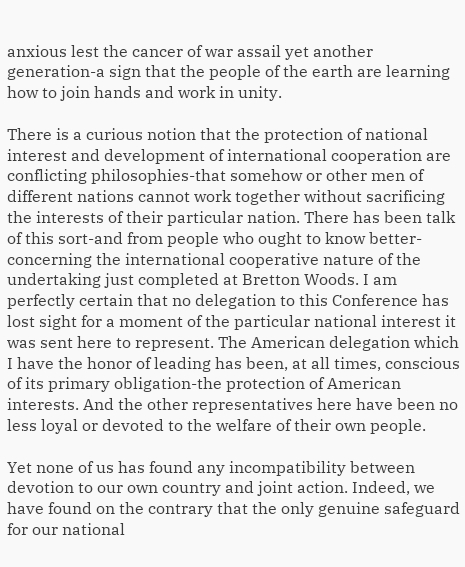anxious lest the cancer of war assail yet another generation-a sign that the people of the earth are learning how to join hands and work in unity.

There is a curious notion that the protection of national interest and development of international cooperation are conflicting philosophies-that somehow or other men of different nations cannot work together without sacrificing the interests of their particular nation. There has been talk of this sort-and from people who ought to know better-concerning the international cooperative nature of the undertaking just completed at Bretton Woods. I am perfectly certain that no delegation to this Conference has lost sight for a moment of the particular national interest it was sent here to represent. The American delegation which I have the honor of leading has been, at all times, conscious of its primary obligation-the protection of American interests. And the other representatives here have been no less loyal or devoted to the welfare of their own people.

Yet none of us has found any incompatibility between devotion to our own country and joint action. Indeed, we have found on the contrary that the only genuine safeguard for our national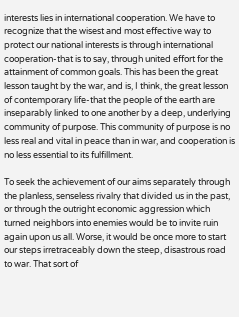interests lies in international cooperation. We have to recognize that the wisest and most effective way to protect our national interests is through international cooperation-that is to say, through united effort for the attainment of common goals. This has been the great lesson taught by the war, and is, I think, the great lesson of contemporary life-that the people of the earth are inseparably linked to one another by a deep, underlying community of purpose. This community of purpose is no less real and vital in peace than in war, and cooperation is no less essential to its fulfillment.

To seek the achievement of our aims separately through the planless, senseless rivalry that divided us in the past, or through the outright economic aggression which turned neighbors into enemies would be to invite ruin again upon us all. Worse, it would be once more to start our steps irretraceably down the steep, disastrous road to war. That sort of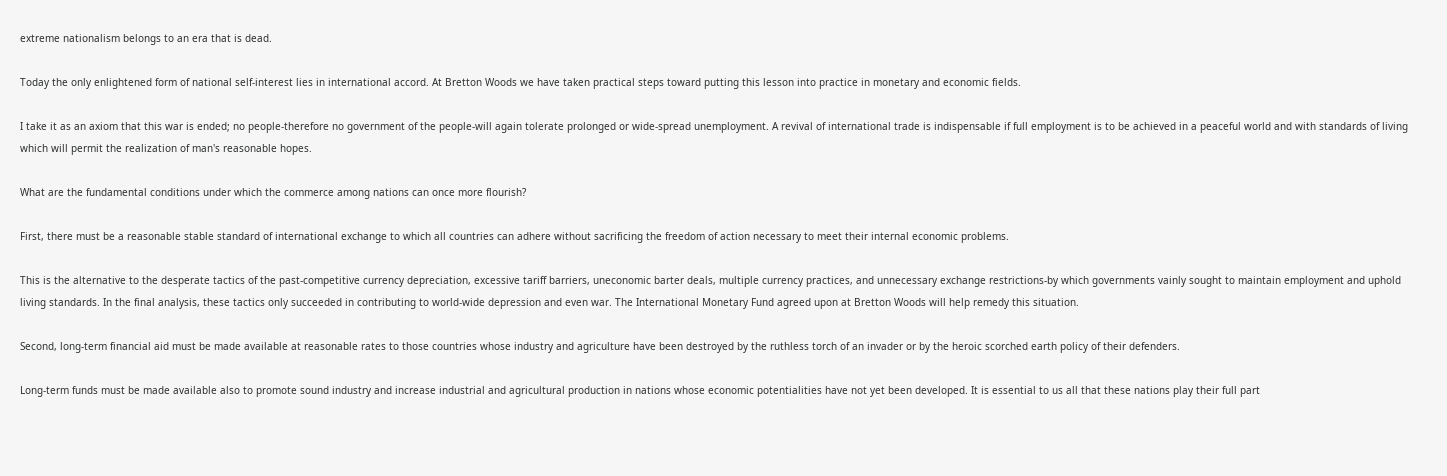extreme nationalism belongs to an era that is dead.

Today the only enlightened form of national self-interest lies in international accord. At Bretton Woods we have taken practical steps toward putting this lesson into practice in monetary and economic fields.

I take it as an axiom that this war is ended; no people-therefore no government of the people-will again tolerate prolonged or wide-spread unemployment. A revival of international trade is indispensable if full employment is to be achieved in a peaceful world and with standards of living which will permit the realization of man's reasonable hopes.

What are the fundamental conditions under which the commerce among nations can once more flourish?

First, there must be a reasonable stable standard of international exchange to which all countries can adhere without sacrificing the freedom of action necessary to meet their internal economic problems.

This is the alternative to the desperate tactics of the past-competitive currency depreciation, excessive tariff barriers, uneconomic barter deals, multiple currency practices, and unnecessary exchange restrictions-by which governments vainly sought to maintain employment and uphold living standards. In the final analysis, these tactics only succeeded in contributing to world-wide depression and even war. The International Monetary Fund agreed upon at Bretton Woods will help remedy this situation.

Second, long-term financial aid must be made available at reasonable rates to those countries whose industry and agriculture have been destroyed by the ruthless torch of an invader or by the heroic scorched earth policy of their defenders.

Long-term funds must be made available also to promote sound industry and increase industrial and agricultural production in nations whose economic potentialities have not yet been developed. It is essential to us all that these nations play their full part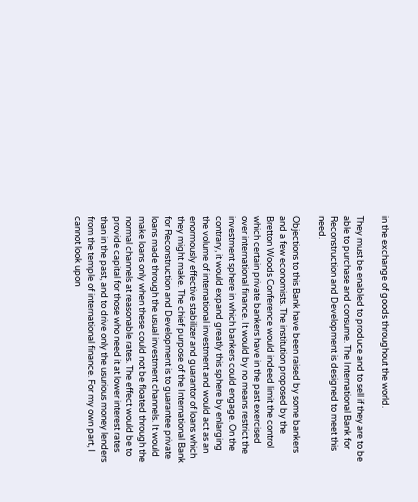in the exchange of goods throughout the world.

They must be enabled to produce and to sell if they are to be able to purchase and consume. The International Bank for Reconstruction and Development is designed to meet this need.

Objections to this Bank have been raised by some bankers and a few economists. The institution proposed by the Bretton Woods Conference would indeed limit the control which certain private bankers have in the past exercised over international finance. It would by no means restrict the investment sphere in which bankers could engage. On the contrary, it would expand greatly this sphere by enlarging the volume of international investment and would act as an enormously effective stabilizer and guarantor of loans which they might make. The chief purpose of the International Bank for Reconstruction and Development is to guarantee private loans made through the usual investment channels. It would make loans only when these could not be floated through the normal channels at reasonable rates. The effect would be to provide capital for those who need it at lower interest rates than in the past, and to drive only the usurious money lenders from the temple of international finance. For my own part, I cannot look upon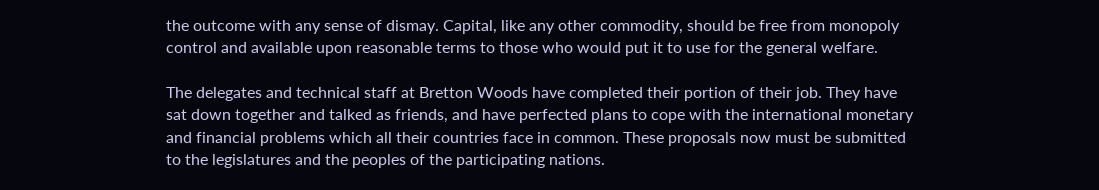the outcome with any sense of dismay. Capital, like any other commodity, should be free from monopoly control and available upon reasonable terms to those who would put it to use for the general welfare.

The delegates and technical staff at Bretton Woods have completed their portion of their job. They have sat down together and talked as friends, and have perfected plans to cope with the international monetary and financial problems which all their countries face in common. These proposals now must be submitted to the legislatures and the peoples of the participating nations.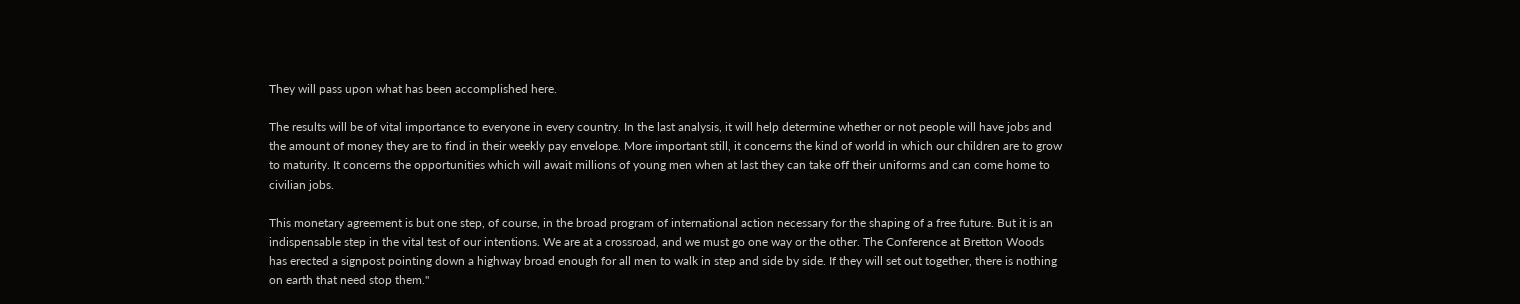They will pass upon what has been accomplished here.

The results will be of vital importance to everyone in every country. In the last analysis, it will help determine whether or not people will have jobs and the amount of money they are to find in their weekly pay envelope. More important still, it concerns the kind of world in which our children are to grow to maturity. It concerns the opportunities which will await millions of young men when at last they can take off their uniforms and can come home to civilian jobs.

This monetary agreement is but one step, of course, in the broad program of international action necessary for the shaping of a free future. But it is an indispensable step in the vital test of our intentions. We are at a crossroad, and we must go one way or the other. The Conference at Bretton Woods has erected a signpost pointing down a highway broad enough for all men to walk in step and side by side. If they will set out together, there is nothing on earth that need stop them."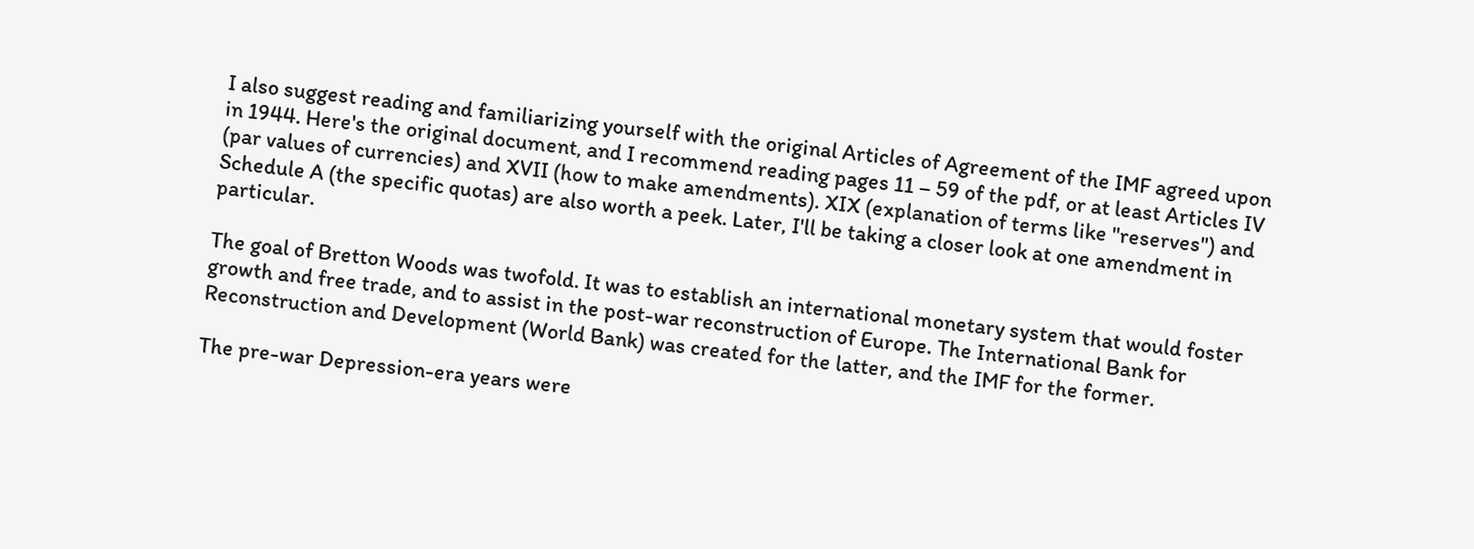I also suggest reading and familiarizing yourself with the original Articles of Agreement of the IMF agreed upon in 1944. Here's the original document, and I recommend reading pages 11 – 59 of the pdf, or at least Articles IV (par values of currencies) and XVII (how to make amendments). XIX (explanation of terms like "reserves") and Schedule A (the specific quotas) are also worth a peek. Later, I'll be taking a closer look at one amendment in particular.

The goal of Bretton Woods was twofold. It was to establish an international monetary system that would foster growth and free trade, and to assist in the post-war reconstruction of Europe. The International Bank for Reconstruction and Development (World Bank) was created for the latter, and the IMF for the former.

The pre-war Depression-era years were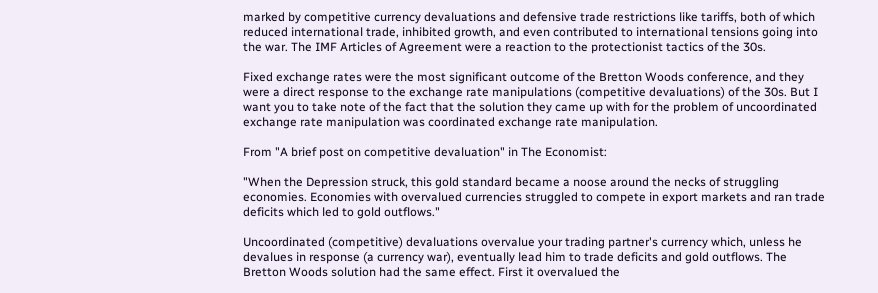marked by competitive currency devaluations and defensive trade restrictions like tariffs, both of which reduced international trade, inhibited growth, and even contributed to international tensions going into the war. The IMF Articles of Agreement were a reaction to the protectionist tactics of the 30s.

Fixed exchange rates were the most significant outcome of the Bretton Woods conference, and they were a direct response to the exchange rate manipulations (competitive devaluations) of the 30s. But I want you to take note of the fact that the solution they came up with for the problem of uncoordinated exchange rate manipulation was coordinated exchange rate manipulation.

From "A brief post on competitive devaluation" in The Economist:

"When the Depression struck, this gold standard became a noose around the necks of struggling economies. Economies with overvalued currencies struggled to compete in export markets and ran trade deficits which led to gold outflows."

Uncoordinated (competitive) devaluations overvalue your trading partner's currency which, unless he devalues in response (a currency war), eventually lead him to trade deficits and gold outflows. The Bretton Woods solution had the same effect. First it overvalued the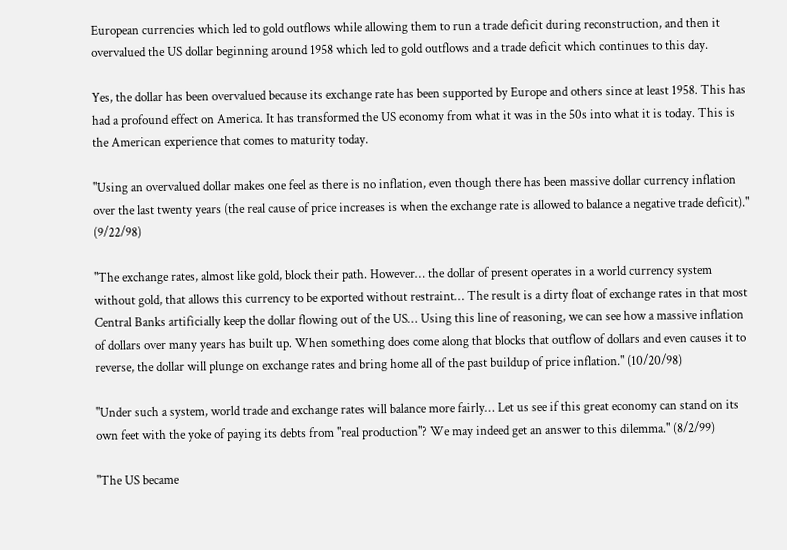European currencies which led to gold outflows while allowing them to run a trade deficit during reconstruction, and then it overvalued the US dollar beginning around 1958 which led to gold outflows and a trade deficit which continues to this day.

Yes, the dollar has been overvalued because its exchange rate has been supported by Europe and others since at least 1958. This has had a profound effect on America. It has transformed the US economy from what it was in the 50s into what it is today. This is the American experience that comes to maturity today.

"Using an overvalued dollar makes one feel as there is no inflation, even though there has been massive dollar currency inflation over the last twenty years (the real cause of price increases is when the exchange rate is allowed to balance a negative trade deficit)." (9/22/98)

"The exchange rates, almost like gold, block their path. However… the dollar of present operates in a world currency system without gold, that allows this currency to be exported without restraint… The result is a dirty float of exchange rates in that most Central Banks artificially keep the dollar flowing out of the US… Using this line of reasoning, we can see how a massive inflation of dollars over many years has built up. When something does come along that blocks that outflow of dollars and even causes it to reverse, the dollar will plunge on exchange rates and bring home all of the past buildup of price inflation." (10/20/98)

"Under such a system, world trade and exchange rates will balance more fairly… Let us see if this great economy can stand on its own feet with the yoke of paying its debts from "real production"? We may indeed get an answer to this dilemma." (8/2/99)

"The US became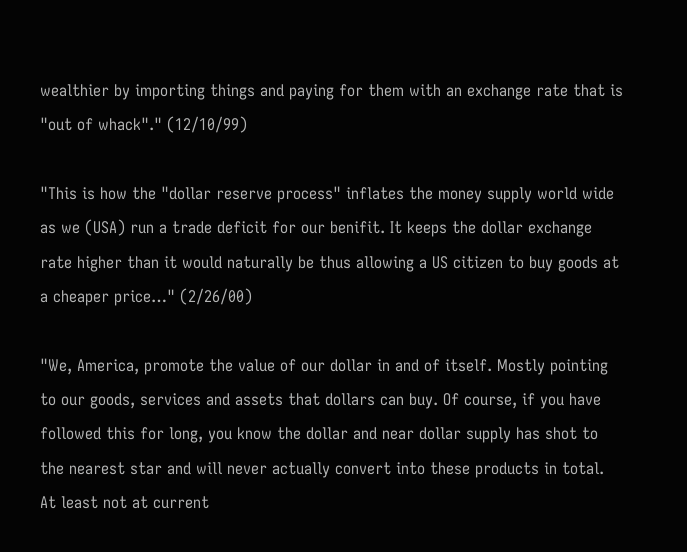wealthier by importing things and paying for them with an exchange rate that is "out of whack"." (12/10/99)

"This is how the "dollar reserve process" inflates the money supply world wide as we (USA) run a trade deficit for our benifit. It keeps the dollar exchange rate higher than it would naturally be thus allowing a US citizen to buy goods at a cheaper price…" (2/26/00)

"We, America, promote the value of our dollar in and of itself. Mostly pointing to our goods, services and assets that dollars can buy. Of course, if you have followed this for long, you know the dollar and near dollar supply has shot to the nearest star and will never actually convert into these products in total. At least not at current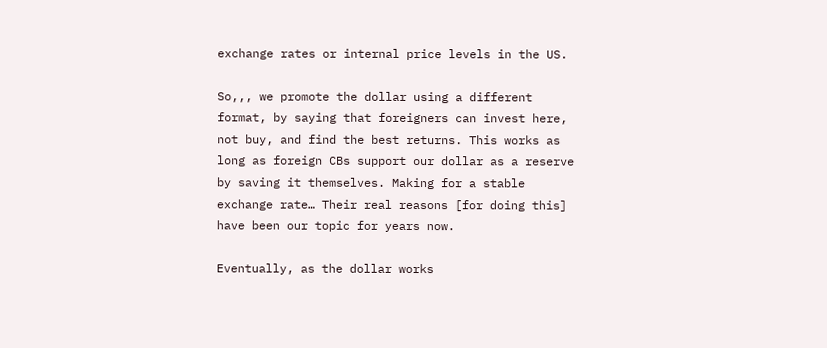exchange rates or internal price levels in the US.

So,,, we promote the dollar using a different format, by saying that foreigners can invest here, not buy, and find the best returns. This works as long as foreign CBs support our dollar as a reserve by saving it themselves. Making for a stable exchange rate… Their real reasons [for doing this] have been our topic for years now.

Eventually, as the dollar works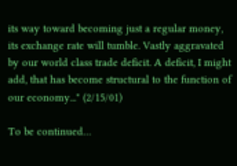its way toward becoming just a regular money, its exchange rate will tumble. Vastly aggravated by our world class trade deficit. A deficit, I might add, that has become structural to the function of our economy..." (2/15/01)

To be continued…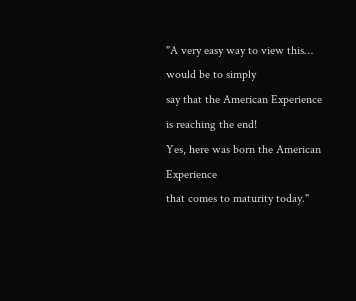"A very easy way to view this… would be to simply
say that the American Experience is reaching the end!
Yes, here was born the American Experience
that comes to maturity today."